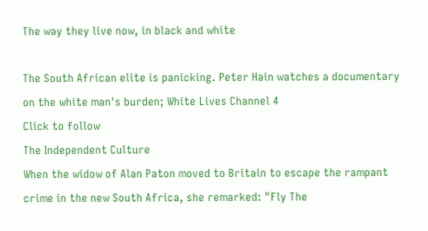The way they live now, in black and white

The South African elite is panicking. Peter Hain watches a documentary on the white man's burden; White Lives Channel 4
Click to follow
The Independent Culture
When the widow of Alan Paton moved to Britain to escape the rampant crime in the new South Africa, she remarked: "Fly The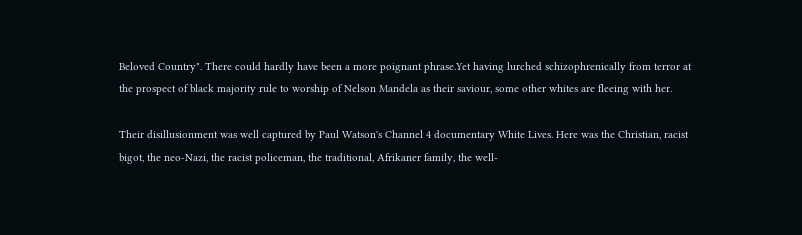Beloved Country". There could hardly have been a more poignant phrase.Yet having lurched schizophrenically from terror at the prospect of black majority rule to worship of Nelson Mandela as their saviour, some other whites are fleeing with her.

Their disillusionment was well captured by Paul Watson's Channel 4 documentary White Lives. Here was the Christian, racist bigot, the neo-Nazi, the racist policeman, the traditional, Afrikaner family, the well-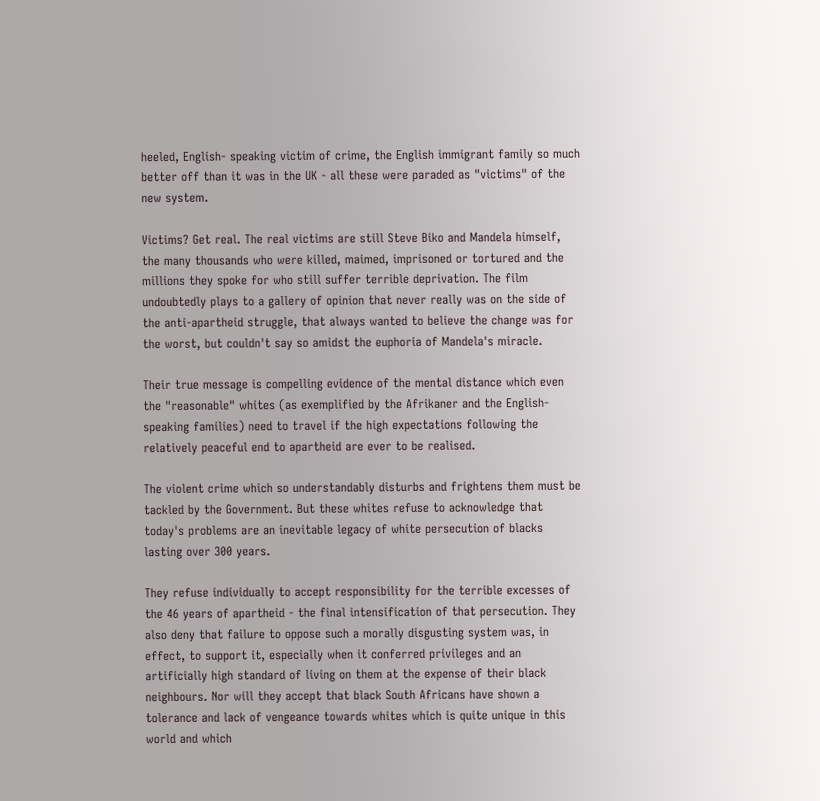heeled, English- speaking victim of crime, the English immigrant family so much better off than it was in the UK - all these were paraded as "victims" of the new system.

Victims? Get real. The real victims are still Steve Biko and Mandela himself, the many thousands who were killed, maimed, imprisoned or tortured and the millions they spoke for who still suffer terrible deprivation. The film undoubtedly plays to a gallery of opinion that never really was on the side of the anti-apartheid struggle, that always wanted to believe the change was for the worst, but couldn't say so amidst the euphoria of Mandela's miracle.

Their true message is compelling evidence of the mental distance which even the "reasonable" whites (as exemplified by the Afrikaner and the English-speaking families) need to travel if the high expectations following the relatively peaceful end to apartheid are ever to be realised.

The violent crime which so understandably disturbs and frightens them must be tackled by the Government. But these whites refuse to acknowledge that today's problems are an inevitable legacy of white persecution of blacks lasting over 300 years.

They refuse individually to accept responsibility for the terrible excesses of the 46 years of apartheid - the final intensification of that persecution. They also deny that failure to oppose such a morally disgusting system was, in effect, to support it, especially when it conferred privileges and an artificially high standard of living on them at the expense of their black neighbours. Nor will they accept that black South Africans have shown a tolerance and lack of vengeance towards whites which is quite unique in this world and which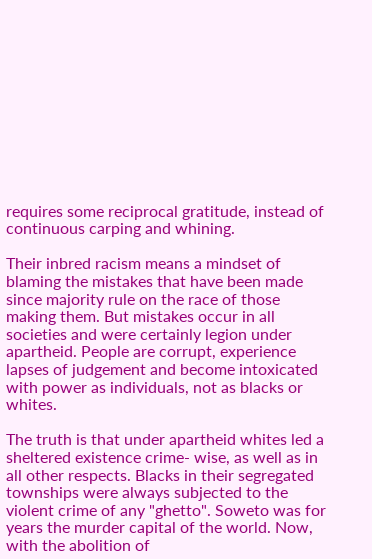requires some reciprocal gratitude, instead of continuous carping and whining.

Their inbred racism means a mindset of blaming the mistakes that have been made since majority rule on the race of those making them. But mistakes occur in all societies and were certainly legion under apartheid. People are corrupt, experience lapses of judgement and become intoxicated with power as individuals, not as blacks or whites.

The truth is that under apartheid whites led a sheltered existence crime- wise, as well as in all other respects. Blacks in their segregated townships were always subjected to the violent crime of any "ghetto". Soweto was for years the murder capital of the world. Now, with the abolition of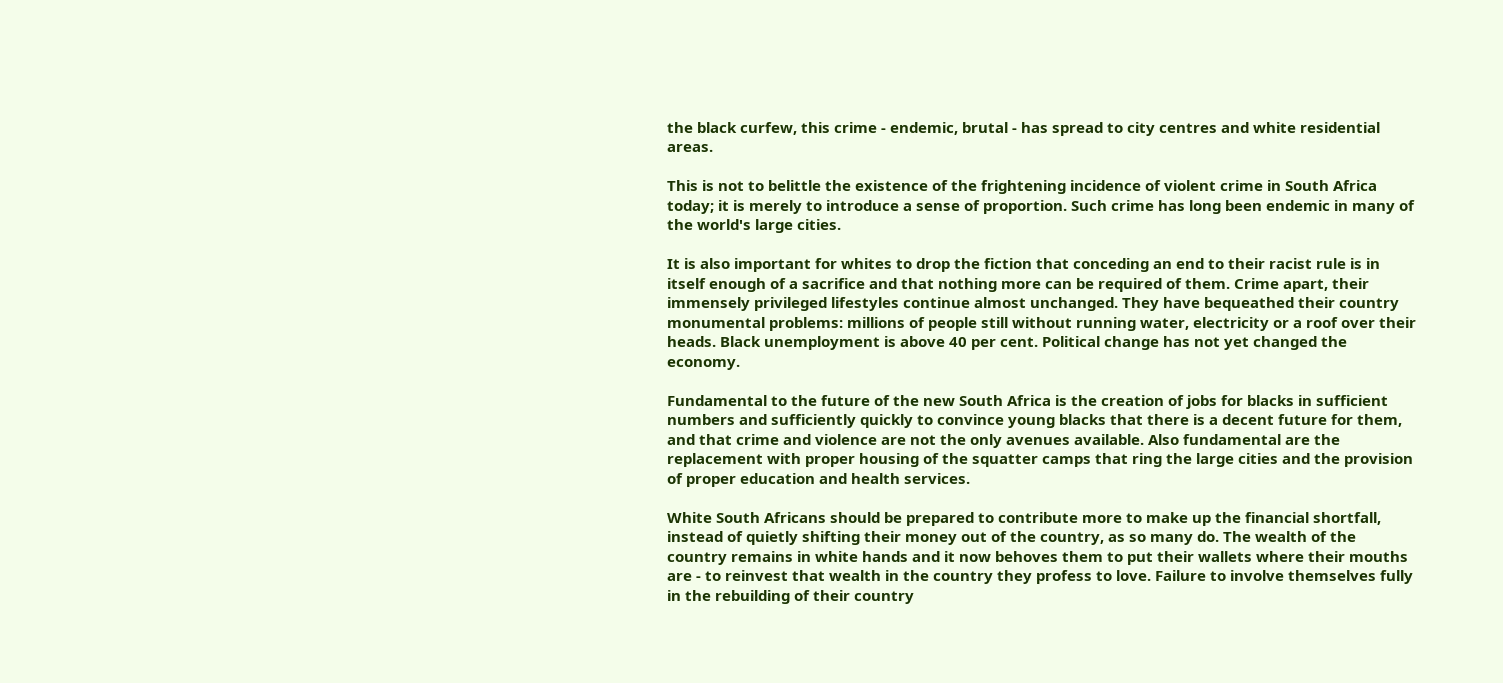the black curfew, this crime - endemic, brutal - has spread to city centres and white residential areas.

This is not to belittle the existence of the frightening incidence of violent crime in South Africa today; it is merely to introduce a sense of proportion. Such crime has long been endemic in many of the world's large cities.

It is also important for whites to drop the fiction that conceding an end to their racist rule is in itself enough of a sacrifice and that nothing more can be required of them. Crime apart, their immensely privileged lifestyles continue almost unchanged. They have bequeathed their country monumental problems: millions of people still without running water, electricity or a roof over their heads. Black unemployment is above 40 per cent. Political change has not yet changed the economy.

Fundamental to the future of the new South Africa is the creation of jobs for blacks in sufficient numbers and sufficiently quickly to convince young blacks that there is a decent future for them, and that crime and violence are not the only avenues available. Also fundamental are the replacement with proper housing of the squatter camps that ring the large cities and the provision of proper education and health services.

White South Africans should be prepared to contribute more to make up the financial shortfall, instead of quietly shifting their money out of the country, as so many do. The wealth of the country remains in white hands and it now behoves them to put their wallets where their mouths are - to reinvest that wealth in the country they profess to love. Failure to involve themselves fully in the rebuilding of their country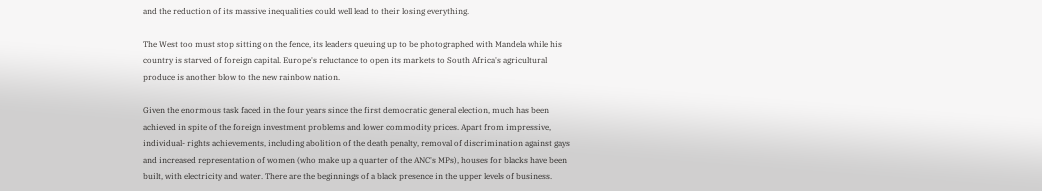and the reduction of its massive inequalities could well lead to their losing everything.

The West too must stop sitting on the fence, its leaders queuing up to be photographed with Mandela while his country is starved of foreign capital. Europe's reluctance to open its markets to South Africa's agricultural produce is another blow to the new rainbow nation.

Given the enormous task faced in the four years since the first democratic general election, much has been achieved in spite of the foreign investment problems and lower commodity prices. Apart from impressive, individual- rights achievements, including abolition of the death penalty, removal of discrimination against gays and increased representation of women (who make up a quarter of the ANC's MPs), houses for blacks have been built, with electricity and water. There are the beginnings of a black presence in the upper levels of business.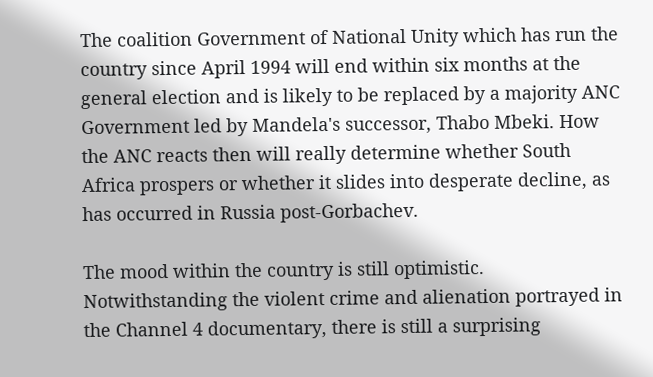The coalition Government of National Unity which has run the country since April 1994 will end within six months at the general election and is likely to be replaced by a majority ANC Government led by Mandela's successor, Thabo Mbeki. How the ANC reacts then will really determine whether South Africa prospers or whether it slides into desperate decline, as has occurred in Russia post-Gorbachev.

The mood within the country is still optimistic. Notwithstanding the violent crime and alienation portrayed in the Channel 4 documentary, there is still a surprising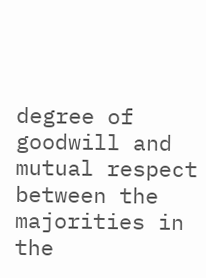degree of goodwill and mutual respect between the majorities in the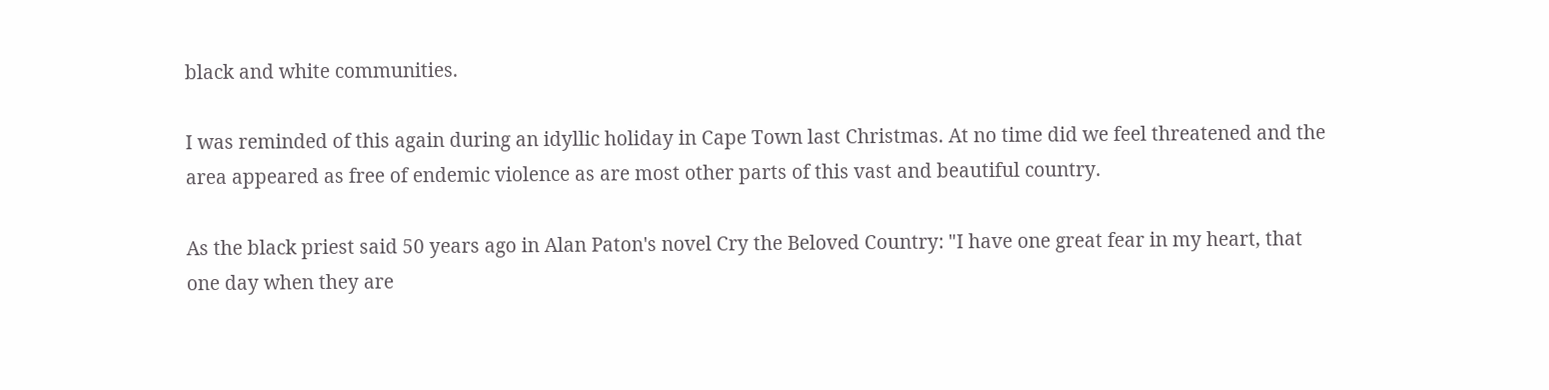black and white communities.

I was reminded of this again during an idyllic holiday in Cape Town last Christmas. At no time did we feel threatened and the area appeared as free of endemic violence as are most other parts of this vast and beautiful country.

As the black priest said 50 years ago in Alan Paton's novel Cry the Beloved Country: "I have one great fear in my heart, that one day when they are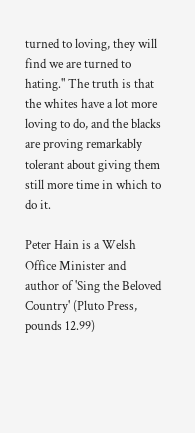turned to loving, they will find we are turned to hating." The truth is that the whites have a lot more loving to do, and the blacks are proving remarkably tolerant about giving them still more time in which to do it.

Peter Hain is a Welsh Office Minister and author of 'Sing the Beloved Country' (Pluto Press, pounds 12.99)